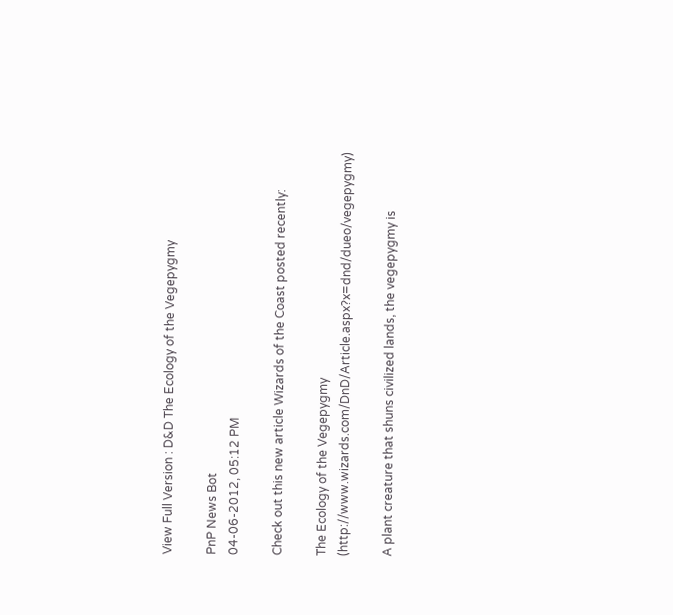View Full Version : D&D The Ecology of the Vegepygmy

PnP News Bot
04-06-2012, 05:12 PM

Check out this new article Wizards of the Coast posted recently:

The Ecology of the Vegepygmy (http://www.wizards.com/DnD/Article.aspx?x=dnd/dueo/vegepygmy)

A plant creature that shuns civilized lands, the vegepygmy is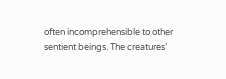often incomprehensible to other sentient beings. The creatures’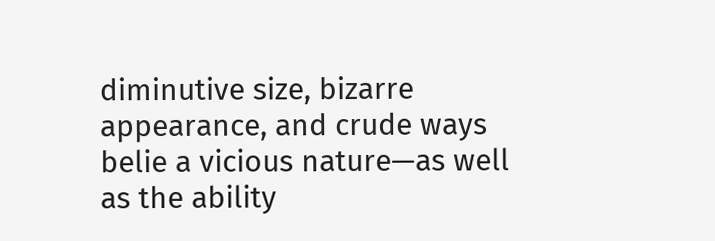diminutive size, bizarre appearance, and crude ways belie a vicious nature—as well as the ability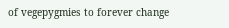of vegepygmies to forever change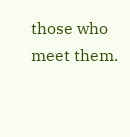those who meet them.